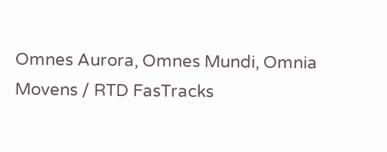Omnes Aurora, Omnes Mundi, Omnia Movens / RTD FasTracks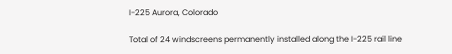I-225 Aurora, Colorado

Total of 24 windscreens permanently installed along the I-225 rail line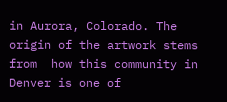in Aurora, Colorado. The origin of the artwork stems from  how this community in Denver is one of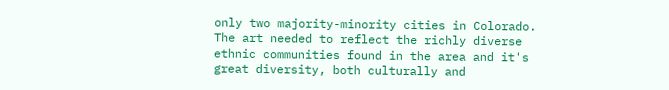only two majority-minority cities in Colorado. The art needed to reflect the richly diverse ethnic communities found in the area and it's great diversity, both culturally and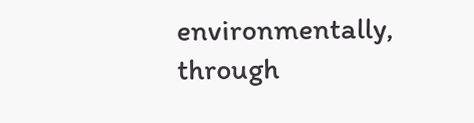environmentally, through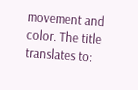movement and color. The title translates to: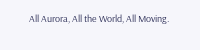All Aurora, All the World, All Moving.